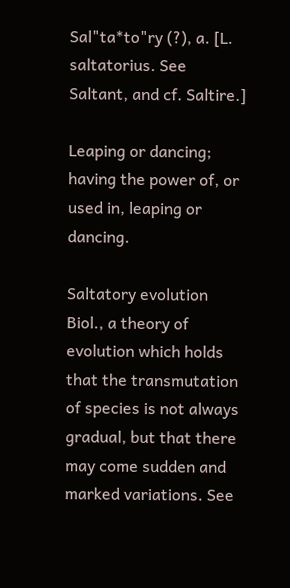Sal"ta*to"ry (?), a. [L. saltatorius. See Saltant, and cf. Saltire.]

Leaping or dancing; having the power of, or used in, leaping or dancing.

Saltatory evolution Biol., a theory of evolution which holds that the transmutation of species is not always gradual, but that there may come sudden and marked variations. See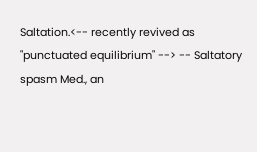Saltation.<-- recently revived as "punctuated equilibrium" --> -- Saltatory spasm Med., an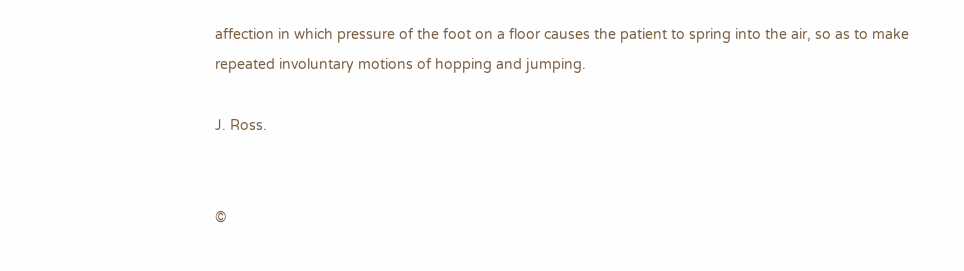affection in which pressure of the foot on a floor causes the patient to spring into the air, so as to make repeated involuntary motions of hopping and jumping.

J. Ross.


©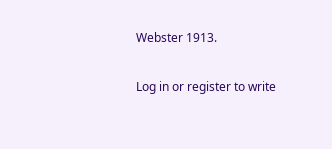Webster 1913.

Log in or register to write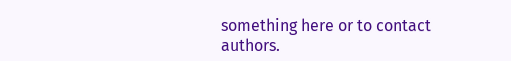something here or to contact authors.